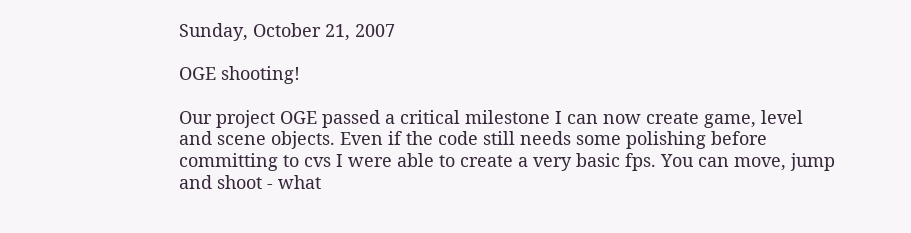Sunday, October 21, 2007

OGE shooting!

Our project OGE passed a critical milestone I can now create game, level and scene objects. Even if the code still needs some polishing before committing to cvs I were able to create a very basic fps. You can move, jump and shoot - what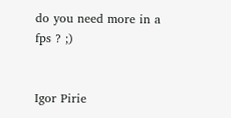do you need more in a fps ? ;)


Igor Pirie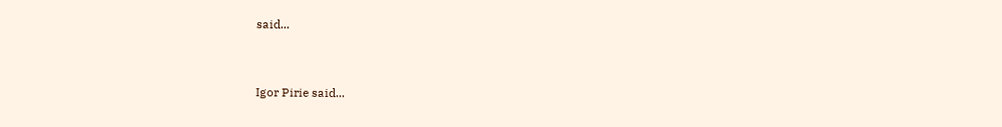said...


Igor Pirie said...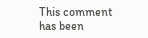This comment has been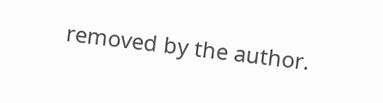removed by the author.